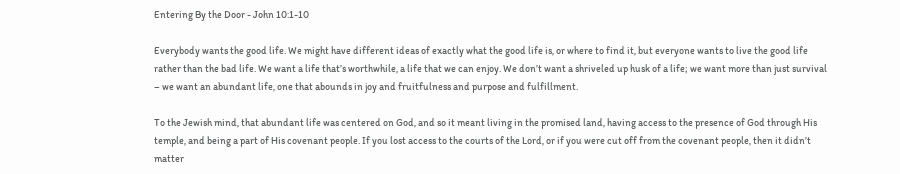Entering By the Door - John 10:1-10

Everybody wants the good life. We might have different ideas of exactly what the good life is, or where to find it, but everyone wants to live the good life rather than the bad life. We want a life that’s worthwhile, a life that we can enjoy. We don’t want a shriveled up husk of a life; we want more than just survival – we want an abundant life, one that abounds in joy and fruitfulness and purpose and fulfillment.

To the Jewish mind, that abundant life was centered on God, and so it meant living in the promised land, having access to the presence of God through His temple, and being a part of His covenant people. If you lost access to the courts of the Lord, or if you were cut off from the covenant people, then it didn’t matter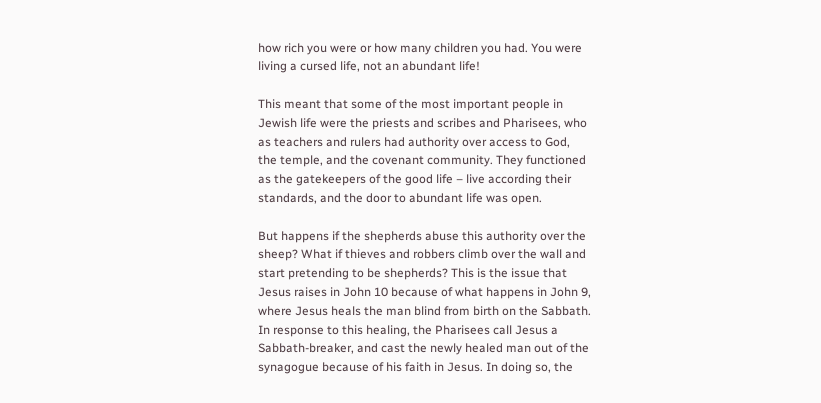how rich you were or how many children you had. You were living a cursed life, not an abundant life!

This meant that some of the most important people in Jewish life were the priests and scribes and Pharisees, who as teachers and rulers had authority over access to God, the temple, and the covenant community. They functioned as the gatekeepers of the good life – live according their standards, and the door to abundant life was open.

But happens if the shepherds abuse this authority over the sheep? What if thieves and robbers climb over the wall and start pretending to be shepherds? This is the issue that Jesus raises in John 10 because of what happens in John 9, where Jesus heals the man blind from birth on the Sabbath. In response to this healing, the Pharisees call Jesus a Sabbath-breaker, and cast the newly healed man out of the synagogue because of his faith in Jesus. In doing so, the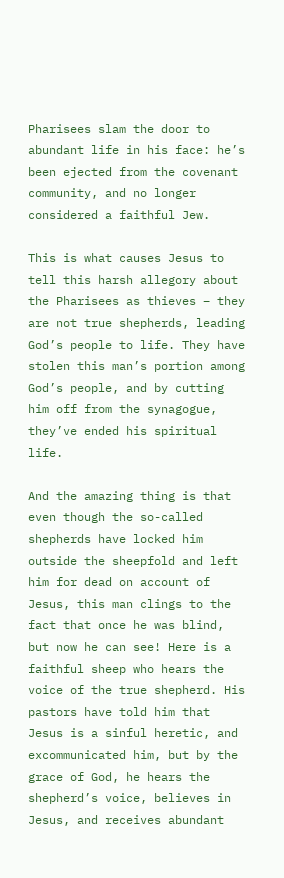Pharisees slam the door to abundant life in his face: he’s been ejected from the covenant community, and no longer considered a faithful Jew.

This is what causes Jesus to tell this harsh allegory about the Pharisees as thieves – they are not true shepherds, leading God’s people to life. They have stolen this man’s portion among God’s people, and by cutting him off from the synagogue, they’ve ended his spiritual life.

And the amazing thing is that even though the so-called shepherds have locked him outside the sheepfold and left him for dead on account of Jesus, this man clings to the fact that once he was blind, but now he can see! Here is a faithful sheep who hears the voice of the true shepherd. His pastors have told him that Jesus is a sinful heretic, and excommunicated him, but by the grace of God, he hears the shepherd’s voice, believes in Jesus, and receives abundant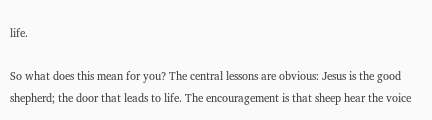life.

So what does this mean for you? The central lessons are obvious: Jesus is the good shepherd; the door that leads to life. The encouragement is that sheep hear the voice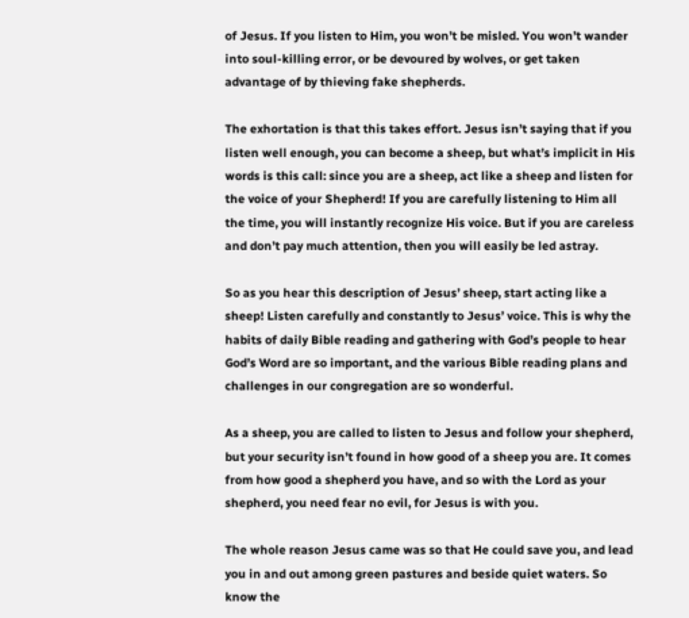of Jesus. If you listen to Him, you won’t be misled. You won’t wander into soul-killing error, or be devoured by wolves, or get taken advantage of by thieving fake shepherds.

The exhortation is that this takes effort. Jesus isn’t saying that if you listen well enough, you can become a sheep, but what’s implicit in His words is this call: since you are a sheep, act like a sheep and listen for the voice of your Shepherd! If you are carefully listening to Him all the time, you will instantly recognize His voice. But if you are careless and don’t pay much attention, then you will easily be led astray.

So as you hear this description of Jesus’ sheep, start acting like a sheep! Listen carefully and constantly to Jesus’ voice. This is why the habits of daily Bible reading and gathering with God’s people to hear God’s Word are so important, and the various Bible reading plans and challenges in our congregation are so wonderful.

As a sheep, you are called to listen to Jesus and follow your shepherd, but your security isn’t found in how good of a sheep you are. It comes from how good a shepherd you have, and so with the Lord as your shepherd, you need fear no evil, for Jesus is with you.

The whole reason Jesus came was so that He could save you, and lead you in and out among green pastures and beside quiet waters. So know the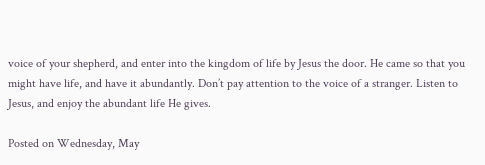voice of your shepherd, and enter into the kingdom of life by Jesus the door. He came so that you might have life, and have it abundantly. Don’t pay attention to the voice of a stranger. Listen to Jesus, and enjoy the abundant life He gives.

Posted on Wednesday, May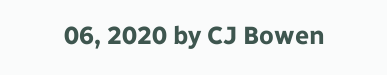06, 2020 by CJ Bowen